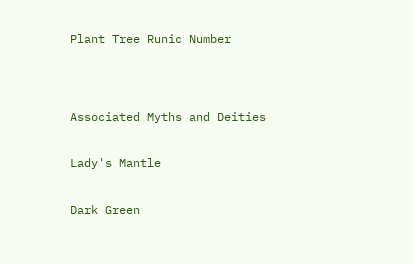Plant Tree Runic Number




Associated Myths and Deities


Lady's Mantle


Dark Green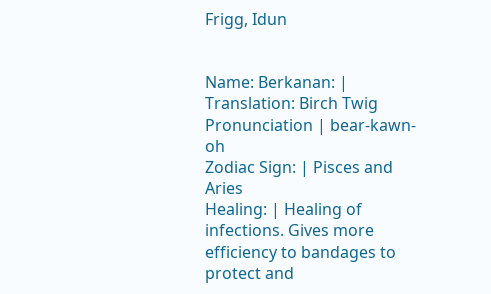Frigg, Idun


Name: Berkanan: | Translation: Birch Twig
Pronunciation | bear-kawn-oh
Zodiac Sign: | Pisces and Aries
Healing: | Healing of infections. Gives more efficiency to bandages to protect and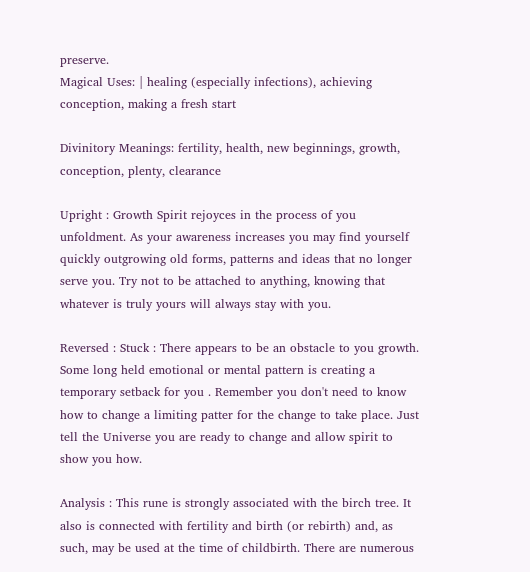preserve.
Magical Uses: | healing (especially infections), achieving conception, making a fresh start

Divinitory Meanings: fertility, health, new beginnings, growth, conception, plenty, clearance

Upright : Growth Spirit rejoyces in the process of you unfoldment. As your awareness increases you may find yourself quickly outgrowing old forms, patterns and ideas that no longer serve you. Try not to be attached to anything, knowing that whatever is truly yours will always stay with you.

Reversed : Stuck : There appears to be an obstacle to you growth. Some long held emotional or mental pattern is creating a temporary setback for you . Remember you don't need to know how to change a limiting patter for the change to take place. Just tell the Universe you are ready to change and allow spirit to show you how.

Analysis : This rune is strongly associated with the birch tree. It also is connected with fertility and birth (or rebirth) and, as such, may be used at the time of childbirth. There are numerous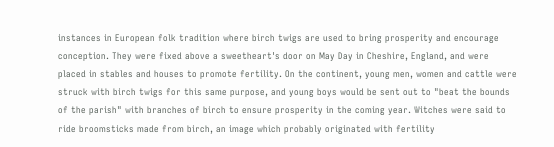instances in European folk tradition where birch twigs are used to bring prosperity and encourage conception. They were fixed above a sweetheart's door on May Day in Cheshire, England, and were placed in stables and houses to promote fertility. On the continent, young men, women and cattle were struck with birch twigs for this same purpose, and young boys would be sent out to "beat the bounds of the parish" with branches of birch to ensure prosperity in the coming year. Witches were said to ride broomsticks made from birch, an image which probably originated with fertility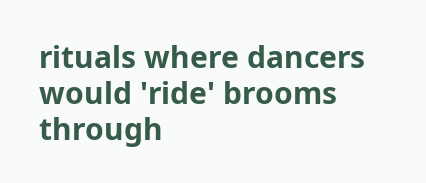rituals where dancers would 'ride' brooms through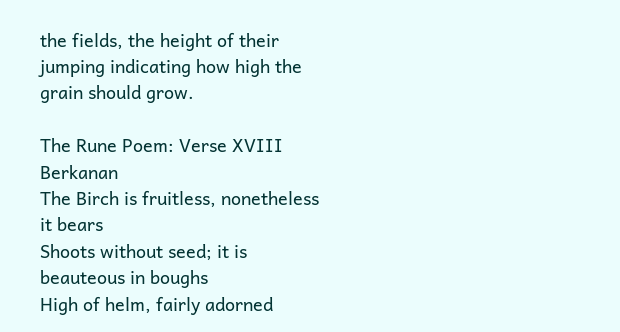the fields, the height of their jumping indicating how high the grain should grow.

The Rune Poem: Verse XVIII Berkanan
The Birch is fruitless, nonetheless it bears
Shoots without seed; it is beauteous in boughs
High of helm, fairly adorned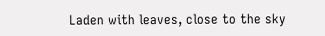Laden with leaves, close to the sky